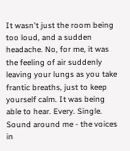It wasn't just the room being too loud, and a sudden headache. No, for me, it was the feeling of air suddenly leaving your lungs as you take frantic breaths, just to keep yourself calm. It was being able to hear. Every. Single. Sound around me - the voices in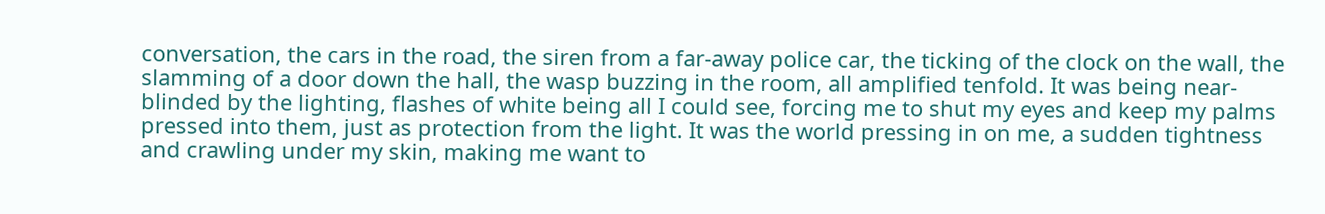conversation, the cars in the road, the siren from a far-away police car, the ticking of the clock on the wall, the slamming of a door down the hall, the wasp buzzing in the room, all amplified tenfold. It was being near-blinded by the lighting, flashes of white being all I could see, forcing me to shut my eyes and keep my palms pressed into them, just as protection from the light. It was the world pressing in on me, a sudden tightness and crawling under my skin, making me want to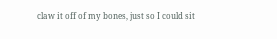claw it off of my bones, just so I could sit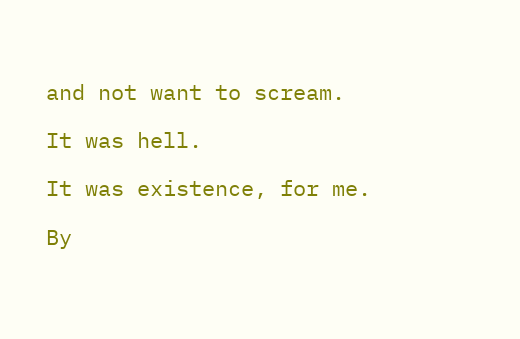and not want to scream.

It was hell.

It was existence, for me.

By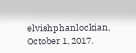elvishphanlockian, October 1, 2017.